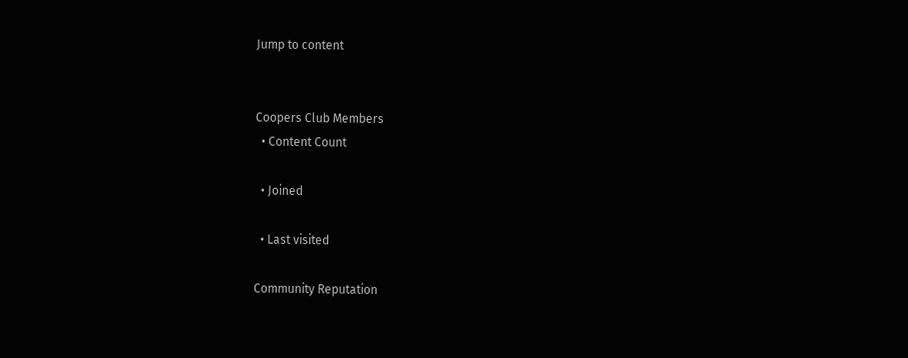Jump to content


Coopers Club Members
  • Content Count

  • Joined

  • Last visited

Community Reputation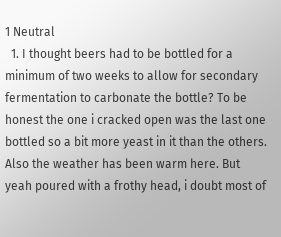1 Neutral
  1. I thought beers had to be bottled for a minimum of two weeks to allow for secondary fermentation to carbonate the bottle? To be honest the one i cracked open was the last one bottled so a bit more yeast in it than the others. Also the weather has been warm here. But yeah poured with a frothy head, i doubt most of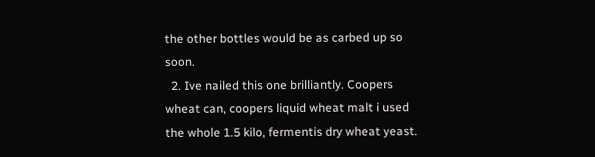the other bottles would be as carbed up so soon.
  2. Ive nailed this one brilliantly. Coopers wheat can, coopers liquid wheat malt i used the whole 1.5 kilo, fermentis dry wheat yeast.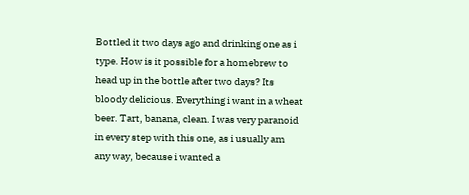Bottled it two days ago and drinking one as i type. How is it possible for a homebrew to head up in the bottle after two days? Its bloody delicious. Everything i want in a wheat beer. Tart, banana, clean. I was very paranoid in every step with this one, as i usually am any way, because i wanted a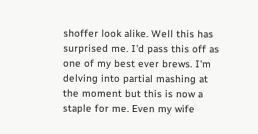shoffer look alike. Well this has surprised me. I'd pass this off as one of my best ever brews. I'm delving into partial mashing at the moment but this is now a staple for me. Even my wife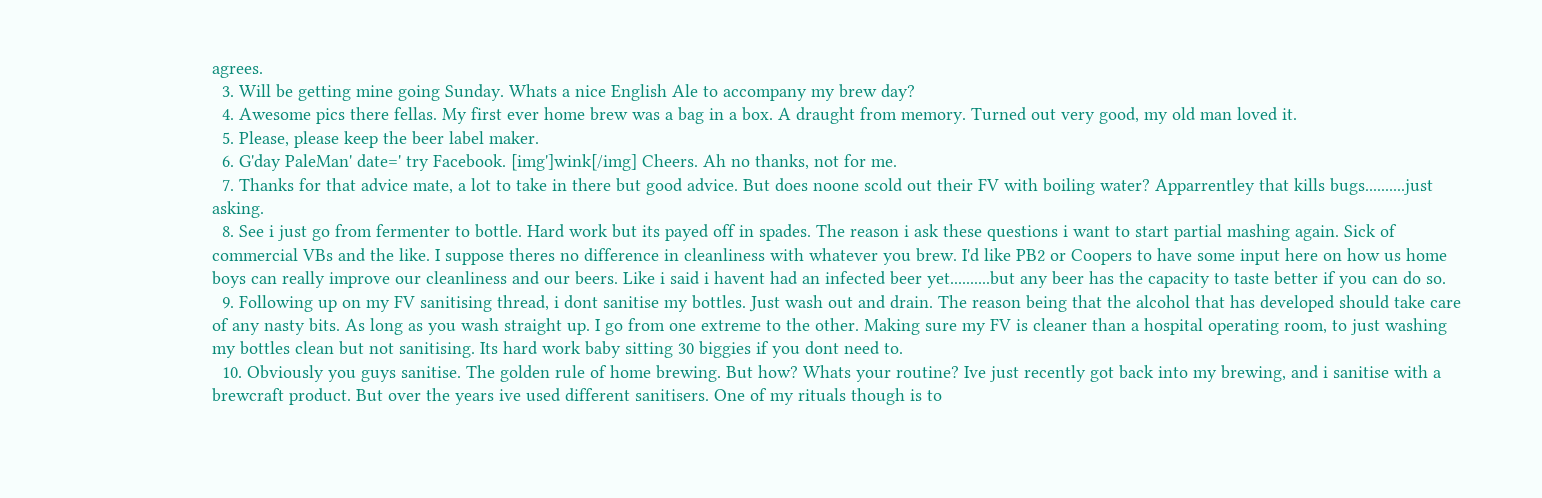agrees.
  3. Will be getting mine going Sunday. Whats a nice English Ale to accompany my brew day?
  4. Awesome pics there fellas. My first ever home brew was a bag in a box. A draught from memory. Turned out very good, my old man loved it.
  5. Please, please keep the beer label maker.
  6. G'day PaleMan' date=' try Facebook. [img']wink[/img] Cheers. Ah no thanks, not for me.
  7. Thanks for that advice mate, a lot to take in there but good advice. But does noone scold out their FV with boiling water? Apparrentley that kills bugs..........just asking.
  8. See i just go from fermenter to bottle. Hard work but its payed off in spades. The reason i ask these questions i want to start partial mashing again. Sick of commercial VBs and the like. I suppose theres no difference in cleanliness with whatever you brew. I'd like PB2 or Coopers to have some input here on how us home boys can really improve our cleanliness and our beers. Like i said i havent had an infected beer yet..........but any beer has the capacity to taste better if you can do so.
  9. Following up on my FV sanitising thread, i dont sanitise my bottles. Just wash out and drain. The reason being that the alcohol that has developed should take care of any nasty bits. As long as you wash straight up. I go from one extreme to the other. Making sure my FV is cleaner than a hospital operating room, to just washing my bottles clean but not sanitising. Its hard work baby sitting 30 biggies if you dont need to.
  10. Obviously you guys sanitise. The golden rule of home brewing. But how? Whats your routine? Ive just recently got back into my brewing, and i sanitise with a brewcraft product. But over the years ive used different sanitisers. One of my rituals though is to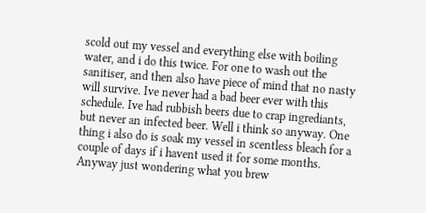scold out my vessel and everything else with boiling water, and i do this twice. For one to wash out the sanitiser, and then also have piece of mind that no nasty will survive. Ive never had a bad beer ever with this schedule. Ive had rubbish beers due to crap ingrediants, but never an infected beer. Well i think so anyway. One thing i also do is soak my vessel in scentless bleach for a couple of days if i havent used it for some months. Anyway just wondering what you brew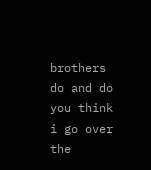brothers do and do you think i go over the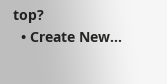top?
  • Create New...